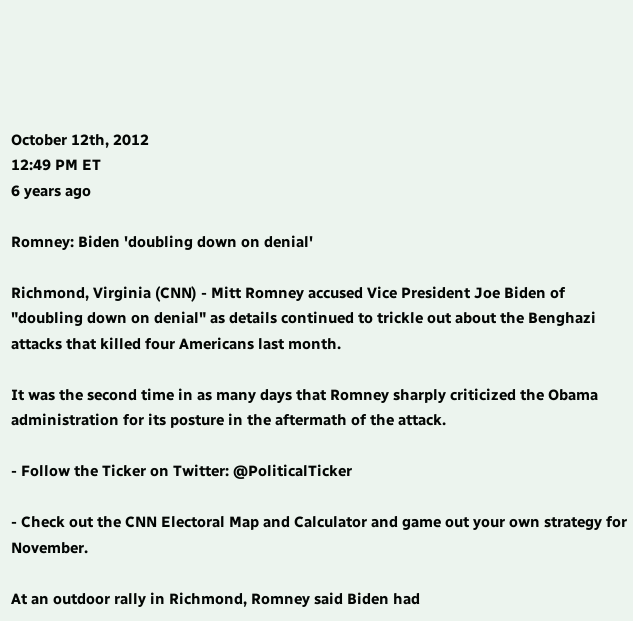October 12th, 2012
12:49 PM ET
6 years ago

Romney: Biden 'doubling down on denial'

Richmond, Virginia (CNN) - Mitt Romney accused Vice President Joe Biden of "doubling down on denial" as details continued to trickle out about the Benghazi attacks that killed four Americans last month.

It was the second time in as many days that Romney sharply criticized the Obama administration for its posture in the aftermath of the attack.

- Follow the Ticker on Twitter: @PoliticalTicker

- Check out the CNN Electoral Map and Calculator and game out your own strategy for November.

At an outdoor rally in Richmond, Romney said Biden had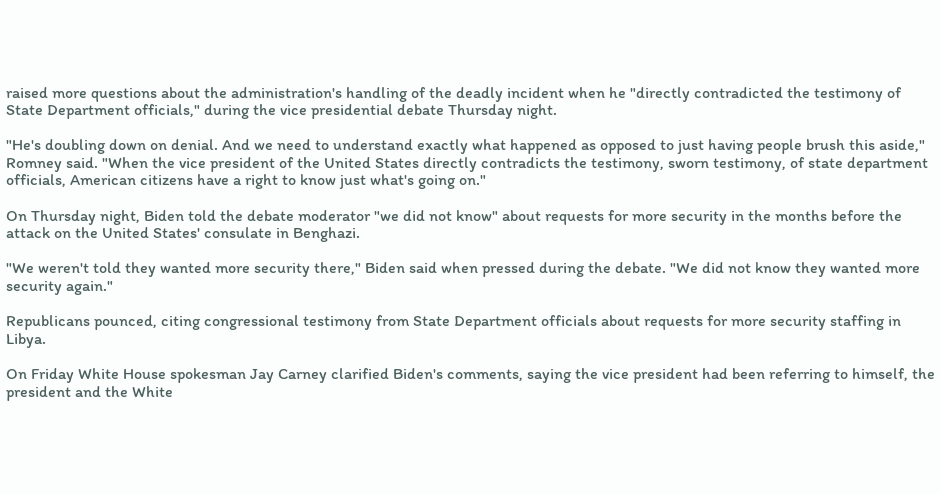raised more questions about the administration's handling of the deadly incident when he "directly contradicted the testimony of State Department officials," during the vice presidential debate Thursday night.

"He's doubling down on denial. And we need to understand exactly what happened as opposed to just having people brush this aside," Romney said. "When the vice president of the United States directly contradicts the testimony, sworn testimony, of state department officials, American citizens have a right to know just what's going on."

On Thursday night, Biden told the debate moderator "we did not know" about requests for more security in the months before the attack on the United States' consulate in Benghazi.

"We weren't told they wanted more security there," Biden said when pressed during the debate. "We did not know they wanted more security again."

Republicans pounced, citing congressional testimony from State Department officials about requests for more security staffing in Libya.

On Friday White House spokesman Jay Carney clarified Biden's comments, saying the vice president had been referring to himself, the president and the White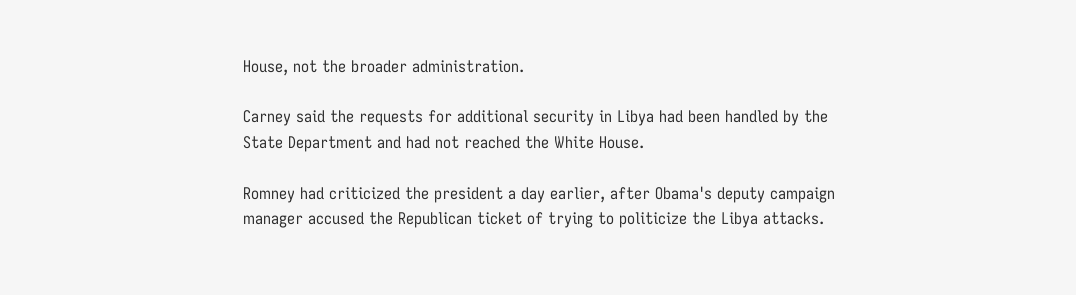House, not the broader administration.

Carney said the requests for additional security in Libya had been handled by the State Department and had not reached the White House.

Romney had criticized the president a day earlier, after Obama's deputy campaign manager accused the Republican ticket of trying to politicize the Libya attacks.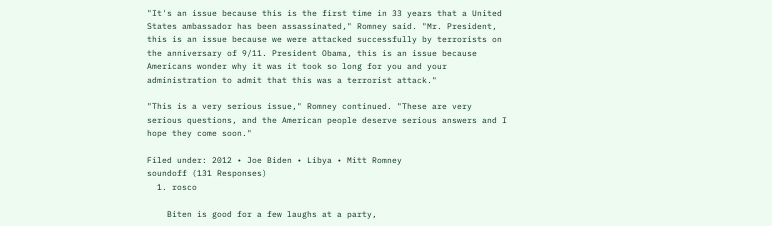"It's an issue because this is the first time in 33 years that a United States ambassador has been assassinated," Romney said. "Mr. President, this is an issue because we were attacked successfully by terrorists on the anniversary of 9/11. President Obama, this is an issue because Americans wonder why it was it took so long for you and your administration to admit that this was a terrorist attack."

"This is a very serious issue," Romney continued. "These are very serious questions, and the American people deserve serious answers and I hope they come soon."

Filed under: 2012 • Joe Biden • Libya • Mitt Romney
soundoff (131 Responses)
  1. rosco

    Biten is good for a few laughs at a party,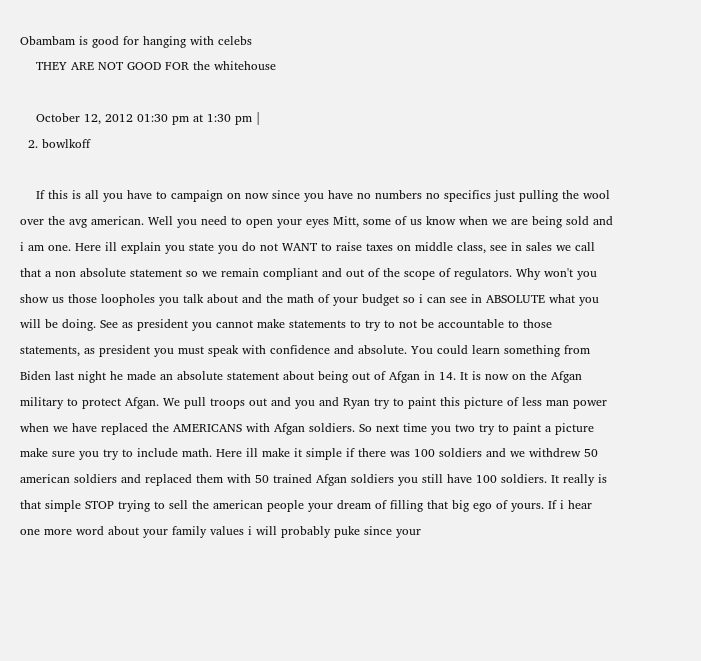Obambam is good for hanging with celebs
    THEY ARE NOT GOOD FOR the whitehouse

    October 12, 2012 01:30 pm at 1:30 pm |
  2. bowlkoff

    If this is all you have to campaign on now since you have no numbers no specifics just pulling the wool over the avg american. Well you need to open your eyes Mitt, some of us know when we are being sold and i am one. Here ill explain you state you do not WANT to raise taxes on middle class, see in sales we call that a non absolute statement so we remain compliant and out of the scope of regulators. Why won't you show us those loopholes you talk about and the math of your budget so i can see in ABSOLUTE what you will be doing. See as president you cannot make statements to try to not be accountable to those statements, as president you must speak with confidence and absolute. You could learn something from Biden last night he made an absolute statement about being out of Afgan in 14. It is now on the Afgan military to protect Afgan. We pull troops out and you and Ryan try to paint this picture of less man power when we have replaced the AMERICANS with Afgan soldiers. So next time you two try to paint a picture make sure you try to include math. Here ill make it simple if there was 100 soldiers and we withdrew 50 american soldiers and replaced them with 50 trained Afgan soldiers you still have 100 soldiers. It really is that simple STOP trying to sell the american people your dream of filling that big ego of yours. If i hear one more word about your family values i will probably puke since your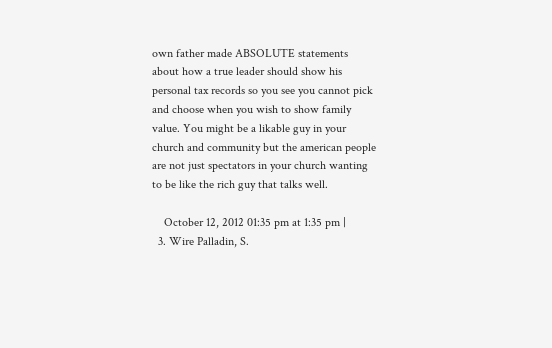own father made ABSOLUTE statements about how a true leader should show his personal tax records so you see you cannot pick and choose when you wish to show family value. You might be a likable guy in your church and community but the american people are not just spectators in your church wanting to be like the rich guy that talks well.

    October 12, 2012 01:35 pm at 1:35 pm |
  3. Wire Palladin, S.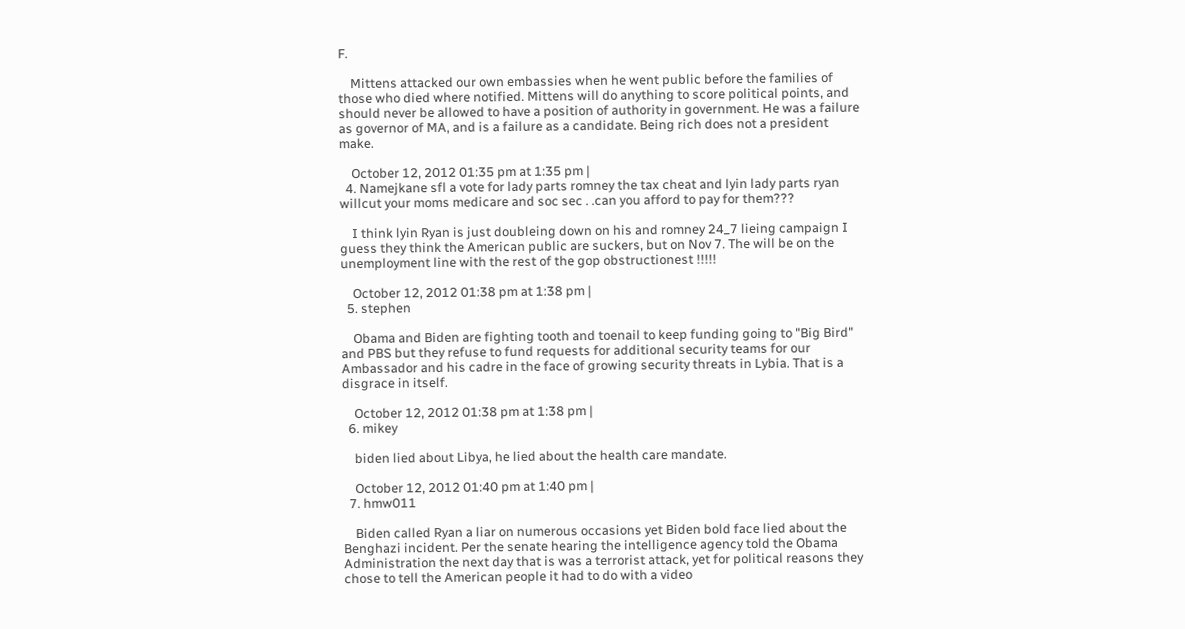F.

    Mittens attacked our own embassies when he went public before the families of those who died where notified. Mittens will do anything to score political points, and should never be allowed to have a position of authority in government. He was a failure as governor of MA, and is a failure as a candidate. Being rich does not a president make.

    October 12, 2012 01:35 pm at 1:35 pm |
  4. Namejkane sfl a vote for lady parts romney the tax cheat and lyin lady parts ryan willcut your moms medicare and soc sec . .can you afford to pay for them???

    I think lyin Ryan is just doubleing down on his and romney 24_7 lieing campaign I guess they think the American public are suckers, but on Nov 7. The will be on the unemployment line with the rest of the gop obstructionest !!!!!

    October 12, 2012 01:38 pm at 1:38 pm |
  5. stephen

    Obama and Biden are fighting tooth and toenail to keep funding going to "Big Bird" and PBS but they refuse to fund requests for additional security teams for our Ambassador and his cadre in the face of growing security threats in Lybia. That is a disgrace in itself.

    October 12, 2012 01:38 pm at 1:38 pm |
  6. mikey

    biden lied about Libya, he lied about the health care mandate.

    October 12, 2012 01:40 pm at 1:40 pm |
  7. hmw011

    Biden called Ryan a liar on numerous occasions yet Biden bold face lied about the Benghazi incident. Per the senate hearing the intelligence agency told the Obama Administration the next day that is was a terrorist attack, yet for political reasons they chose to tell the American people it had to do with a video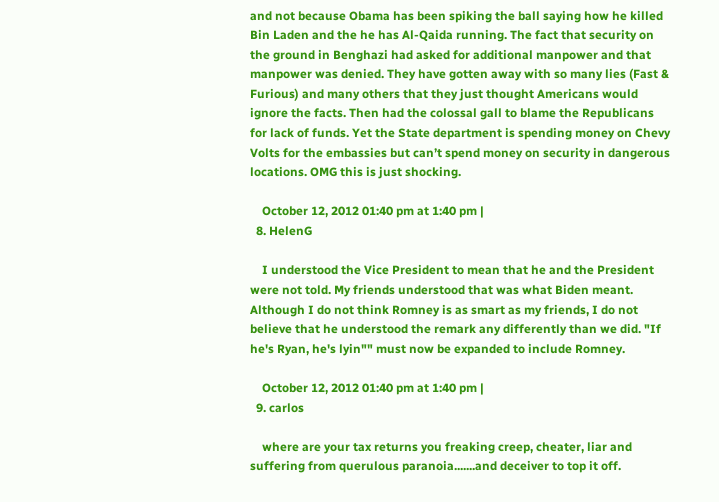and not because Obama has been spiking the ball saying how he killed Bin Laden and the he has Al-Qaida running. The fact that security on the ground in Benghazi had asked for additional manpower and that manpower was denied. They have gotten away with so many lies (Fast & Furious) and many others that they just thought Americans would ignore the facts. Then had the colossal gall to blame the Republicans for lack of funds. Yet the State department is spending money on Chevy Volts for the embassies but can’t spend money on security in dangerous locations. OMG this is just shocking.

    October 12, 2012 01:40 pm at 1:40 pm |
  8. HelenG

    I understood the Vice President to mean that he and the President were not told. My friends understood that was what Biden meant. Although I do not think Romney is as smart as my friends, I do not believe that he understood the remark any differently than we did. "If he's Ryan, he's lyin"" must now be expanded to include Romney.

    October 12, 2012 01:40 pm at 1:40 pm |
  9. carlos

    where are your tax returns you freaking creep, cheater, liar and suffering from querulous paranoia.......and deceiver to top it off.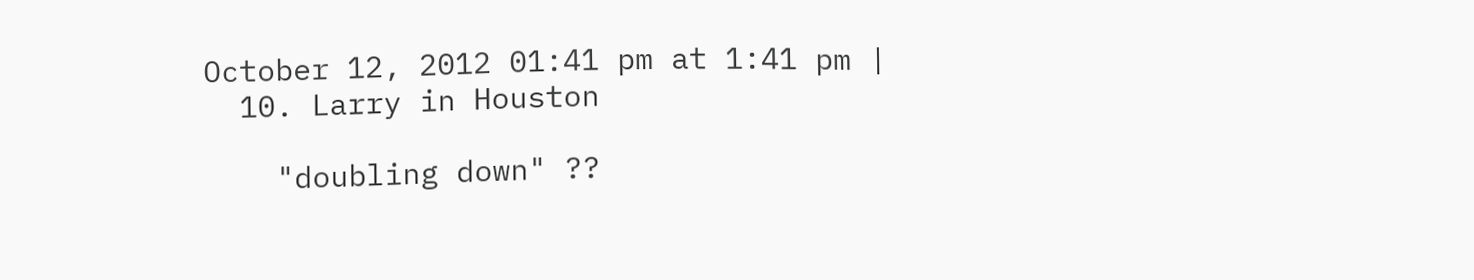October 12, 2012 01:41 pm at 1:41 pm |
  10. Larry in Houston

    "doubling down" ??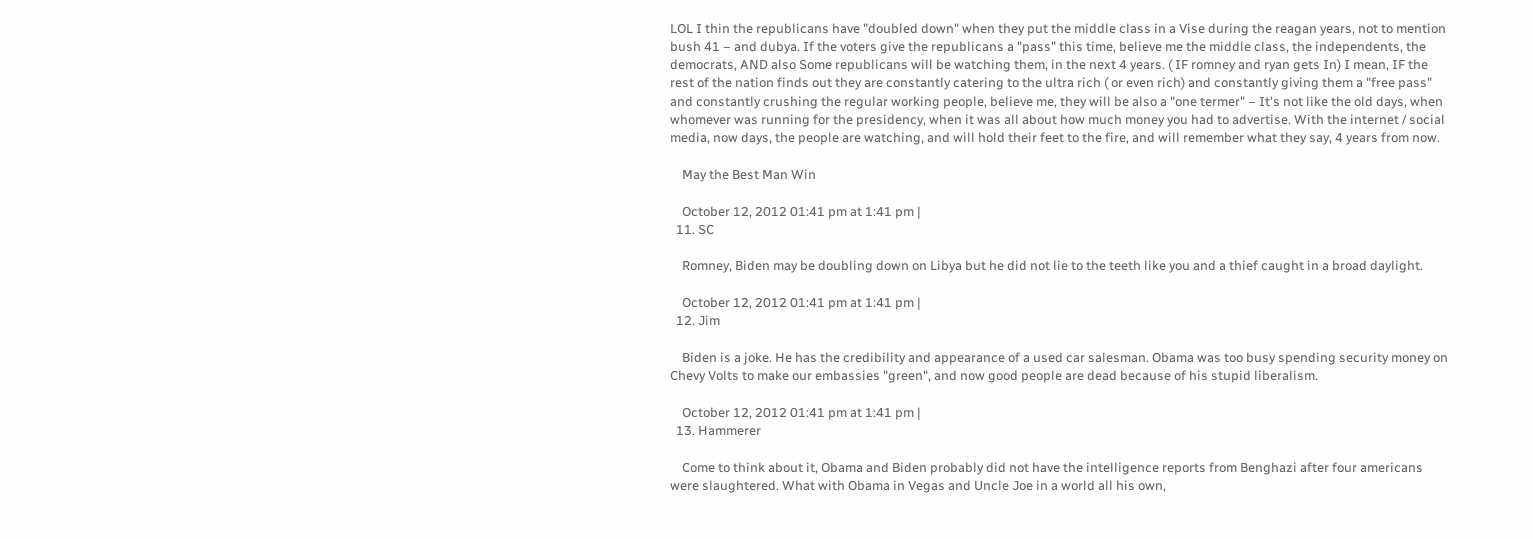LOL I thin the republicans have "doubled down" when they put the middle class in a Vise during the reagan years, not to mention bush 41 – and dubya. If the voters give the republicans a "pass" this time, believe me the middle class, the independents, the democrats, AND also Some republicans will be watching them, in the next 4 years. ( IF romney and ryan gets In) I mean, IF the rest of the nation finds out they are constantly catering to the ultra rich ( or even rich) and constantly giving them a "free pass" and constantly crushing the regular working people, believe me, they will be also a "one termer" – It's not like the old days, when whomever was running for the presidency, when it was all about how much money you had to advertise. With the internet / social media, now days, the people are watching, and will hold their feet to the fire, and will remember what they say, 4 years from now.

    May the Best Man Win

    October 12, 2012 01:41 pm at 1:41 pm |
  11. SC

    Romney, Biden may be doubling down on Libya but he did not lie to the teeth like you and a thief caught in a broad daylight.

    October 12, 2012 01:41 pm at 1:41 pm |
  12. Jim

    Biden is a joke. He has the credibility and appearance of a used car salesman. Obama was too busy spending security money on Chevy Volts to make our embassies "green", and now good people are dead because of his stupid liberalism.

    October 12, 2012 01:41 pm at 1:41 pm |
  13. Hammerer

    Come to think about it, Obama and Biden probably did not have the intelligence reports from Benghazi after four americans were slaughtered. What with Obama in Vegas and Uncle Joe in a world all his own,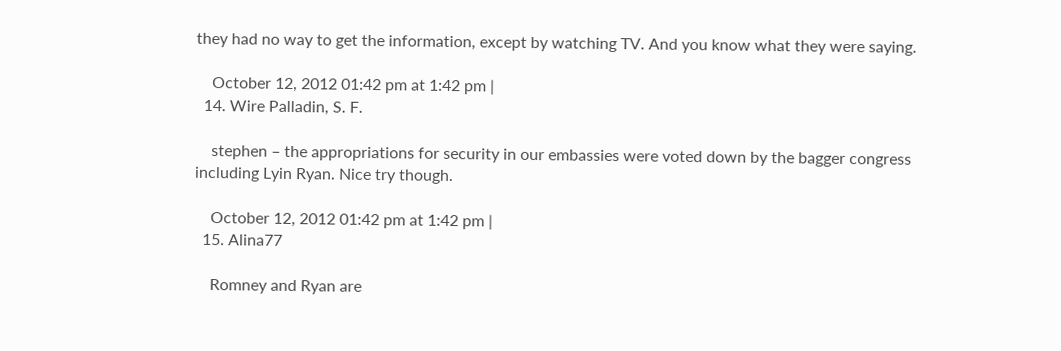they had no way to get the information, except by watching TV. And you know what they were saying.

    October 12, 2012 01:42 pm at 1:42 pm |
  14. Wire Palladin, S. F.

    stephen – the appropriations for security in our embassies were voted down by the bagger congress including Lyin Ryan. Nice try though.

    October 12, 2012 01:42 pm at 1:42 pm |
  15. Alina77

    Romney and Ryan are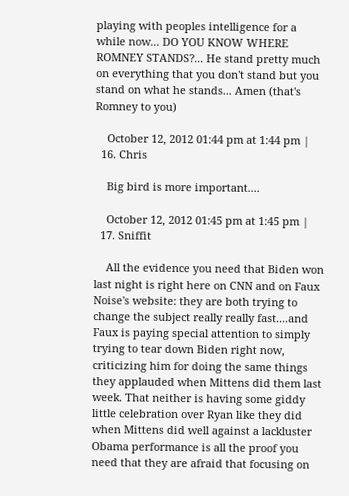playing with peoples intelligence for a while now... DO YOU KNOW WHERE ROMNEY STANDS?... He stand pretty much on everything that you don't stand but you stand on what he stands... Amen (that's Romney to you)

    October 12, 2012 01:44 pm at 1:44 pm |
  16. Chris

    Big bird is more important....

    October 12, 2012 01:45 pm at 1:45 pm |
  17. Sniffit

    All the evidence you need that Biden won last night is right here on CNN and on Faux Noise's website: they are both trying to change the subject really really fast....and Faux is paying special attention to simply trying to tear down Biden right now, criticizing him for doing the same things they applauded when Mittens did them last week. That neither is having some giddy little celebration over Ryan like they did when Mittens did well against a lackluster Obama performance is all the proof you need that they are afraid that focusing on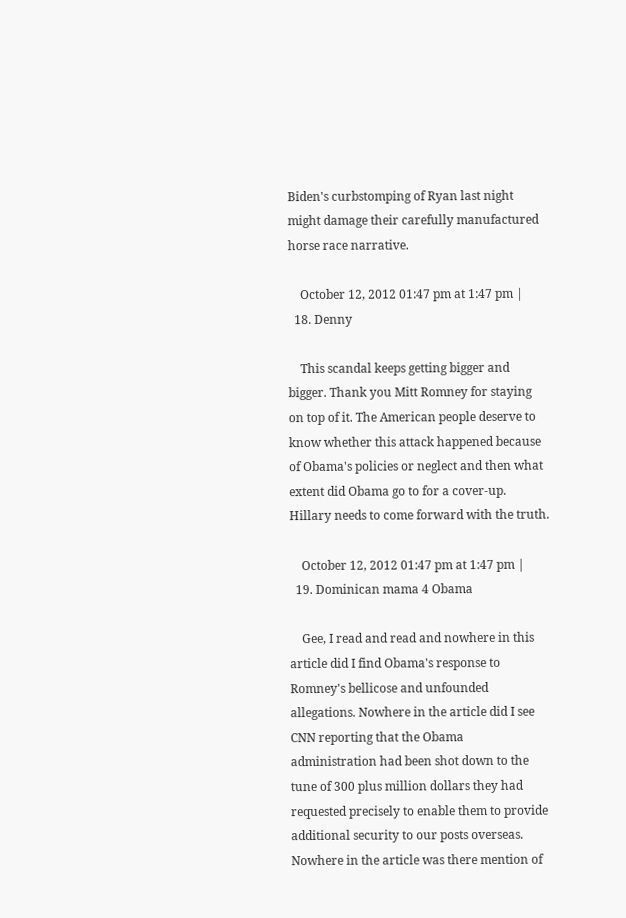Biden's curbstomping of Ryan last night might damage their carefully manufactured horse race narrative.

    October 12, 2012 01:47 pm at 1:47 pm |
  18. Denny

    This scandal keeps getting bigger and bigger. Thank you Mitt Romney for staying on top of it. The American people deserve to know whether this attack happened because of Obama's policies or neglect and then what extent did Obama go to for a cover-up. Hillary needs to come forward with the truth.

    October 12, 2012 01:47 pm at 1:47 pm |
  19. Dominican mama 4 Obama

    Gee, I read and read and nowhere in this article did I find Obama's response to Romney's bellicose and unfounded allegations. Nowhere in the article did I see CNN reporting that the Obama administration had been shot down to the tune of 300 plus million dollars they had requested precisely to enable them to provide additional security to our posts overseas. Nowhere in the article was there mention of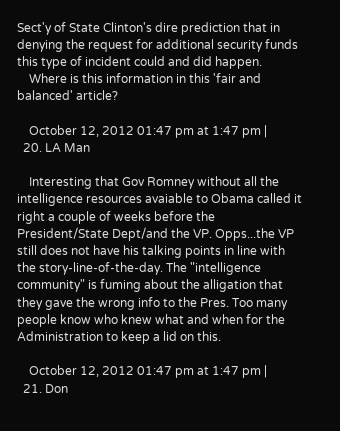Sect'y of State Clinton's dire prediction that in denying the request for additional security funds this type of incident could and did happen.
    Where is this information in this 'fair and balanced' article?

    October 12, 2012 01:47 pm at 1:47 pm |
  20. LA Man

    Interesting that Gov Romney without all the intelligence resources avaiable to Obama called it right a couple of weeks before the President/State Dept/and the VP. Opps...the VP still does not have his talking points in line with the story-line-of-the-day. The "intelligence community" is fuming about the alligation that they gave the wrong info to the Pres. Too many people know who knew what and when for the Administration to keep a lid on this.

    October 12, 2012 01:47 pm at 1:47 pm |
  21. Don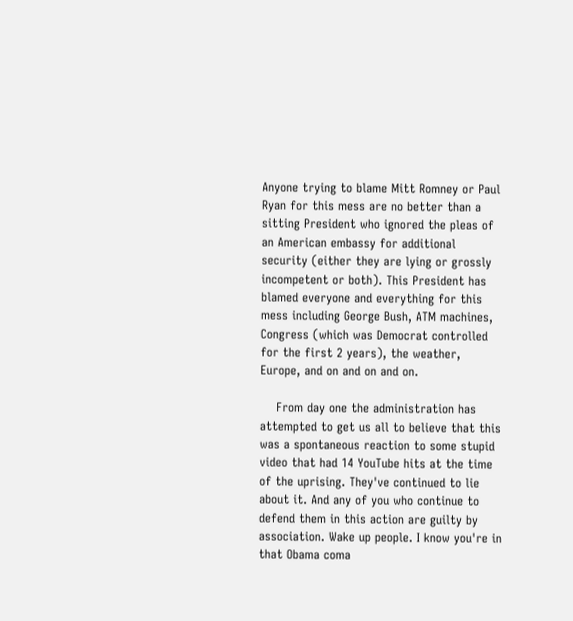Anyone trying to blame Mitt Romney or Paul Ryan for this mess are no better than a sitting President who ignored the pleas of an American embassy for additional security (either they are lying or grossly incompetent or both). This President has blamed everyone and everything for this mess including George Bush, ATM machines, Congress (which was Democrat controlled for the first 2 years), the weather, Europe, and on and on and on.

    From day one the administration has attempted to get us all to believe that this was a spontaneous reaction to some stupid video that had 14 YouTube hits at the time of the uprising. They've continued to lie about it. And any of you who continue to defend them in this action are guilty by association. Wake up people. I know you're in that Obama coma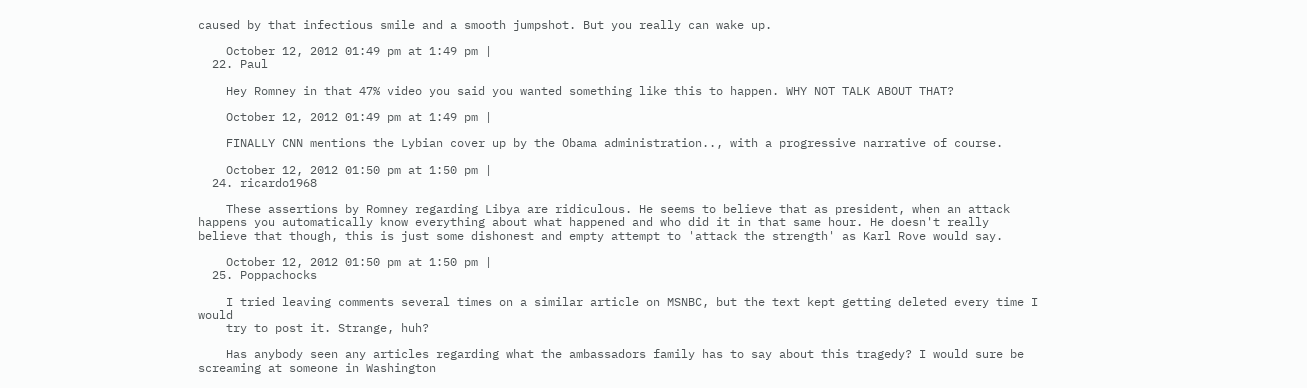caused by that infectious smile and a smooth jumpshot. But you really can wake up.

    October 12, 2012 01:49 pm at 1:49 pm |
  22. Paul

    Hey Romney in that 47% video you said you wanted something like this to happen. WHY NOT TALK ABOUT THAT?

    October 12, 2012 01:49 pm at 1:49 pm |

    FINALLY CNN mentions the Lybian cover up by the Obama administration.., with a progressive narrative of course.

    October 12, 2012 01:50 pm at 1:50 pm |
  24. ricardo1968

    These assertions by Romney regarding Libya are ridiculous. He seems to believe that as president, when an attack happens you automatically know everything about what happened and who did it in that same hour. He doesn't really believe that though, this is just some dishonest and empty attempt to 'attack the strength' as Karl Rove would say.

    October 12, 2012 01:50 pm at 1:50 pm |
  25. Poppachocks

    I tried leaving comments several times on a similar article on MSNBC, but the text kept getting deleted every time I would
    try to post it. Strange, huh?

    Has anybody seen any articles regarding what the ambassadors family has to say about this tragedy? I would sure be screaming at someone in Washington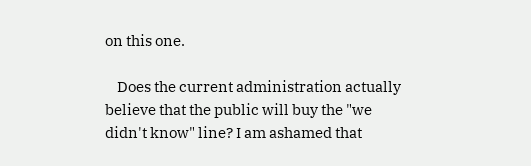on this one.

    Does the current administration actually believe that the public will buy the "we didn't know" line? I am ashamed that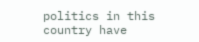politics in this country have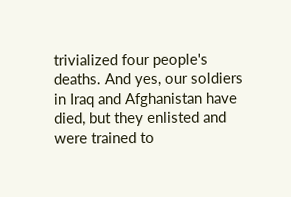trivialized four people's deaths. And yes, our soldiers in Iraq and Afghanistan have died, but they enlisted and were trained to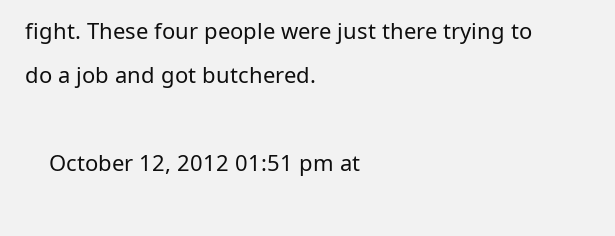fight. These four people were just there trying to do a job and got butchered.

    October 12, 2012 01:51 pm at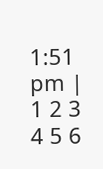1:51 pm |
1 2 3 4 5 6